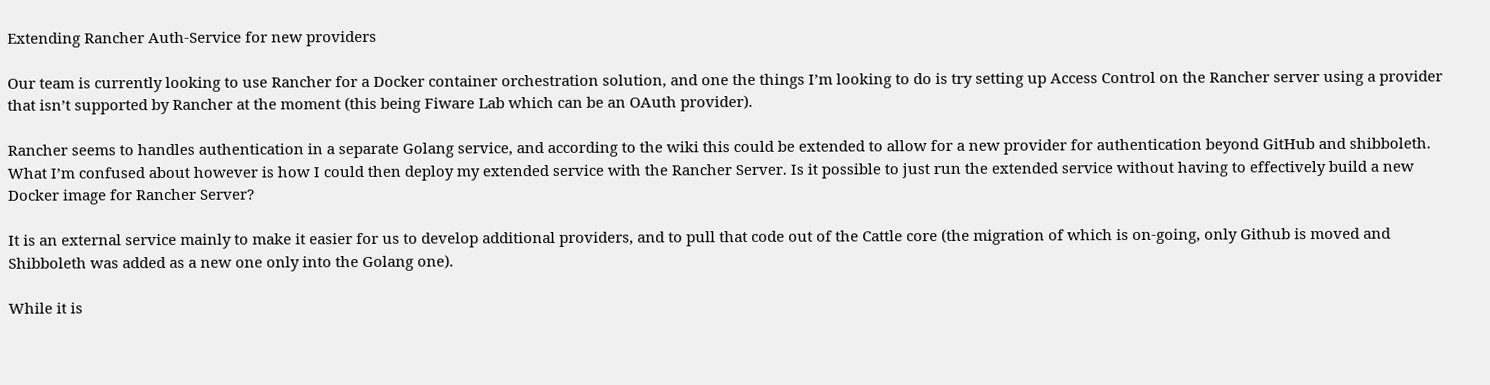Extending Rancher Auth-Service for new providers

Our team is currently looking to use Rancher for a Docker container orchestration solution, and one the things I’m looking to do is try setting up Access Control on the Rancher server using a provider that isn’t supported by Rancher at the moment (this being Fiware Lab which can be an OAuth provider).

Rancher seems to handles authentication in a separate Golang service, and according to the wiki this could be extended to allow for a new provider for authentication beyond GitHub and shibboleth. What I’m confused about however is how I could then deploy my extended service with the Rancher Server. Is it possible to just run the extended service without having to effectively build a new Docker image for Rancher Server?

It is an external service mainly to make it easier for us to develop additional providers, and to pull that code out of the Cattle core (the migration of which is on-going, only Github is moved and Shibboleth was added as a new one only into the Golang one).

While it is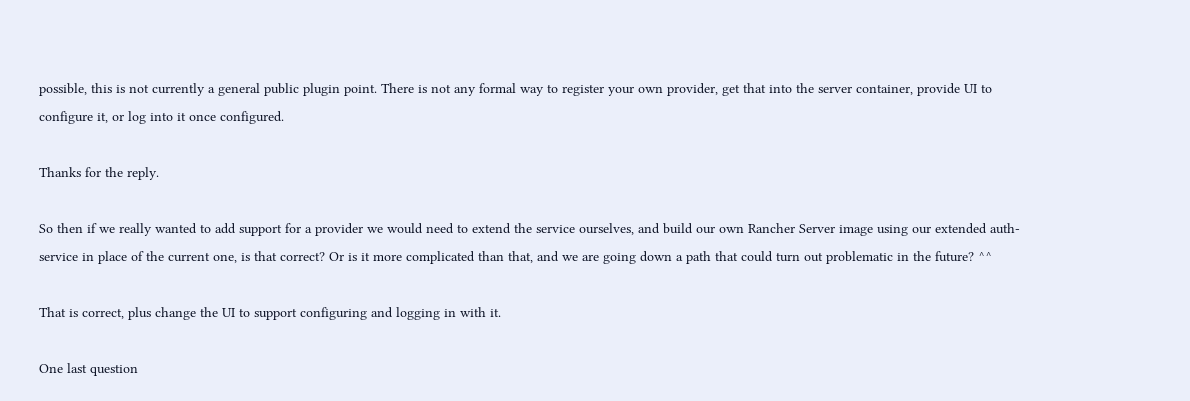possible, this is not currently a general public plugin point. There is not any formal way to register your own provider, get that into the server container, provide UI to configure it, or log into it once configured.

Thanks for the reply.

So then if we really wanted to add support for a provider we would need to extend the service ourselves, and build our own Rancher Server image using our extended auth-service in place of the current one, is that correct? Or is it more complicated than that, and we are going down a path that could turn out problematic in the future? ^^

That is correct, plus change the UI to support configuring and logging in with it.

One last question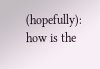(hopefully): how is the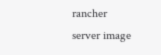rancher server image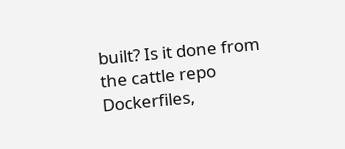built? Is it done from the cattle repo Dockerfiles,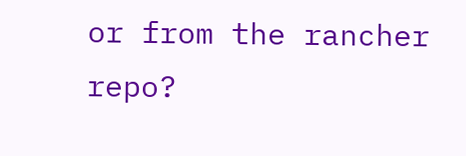or from the rancher repo?